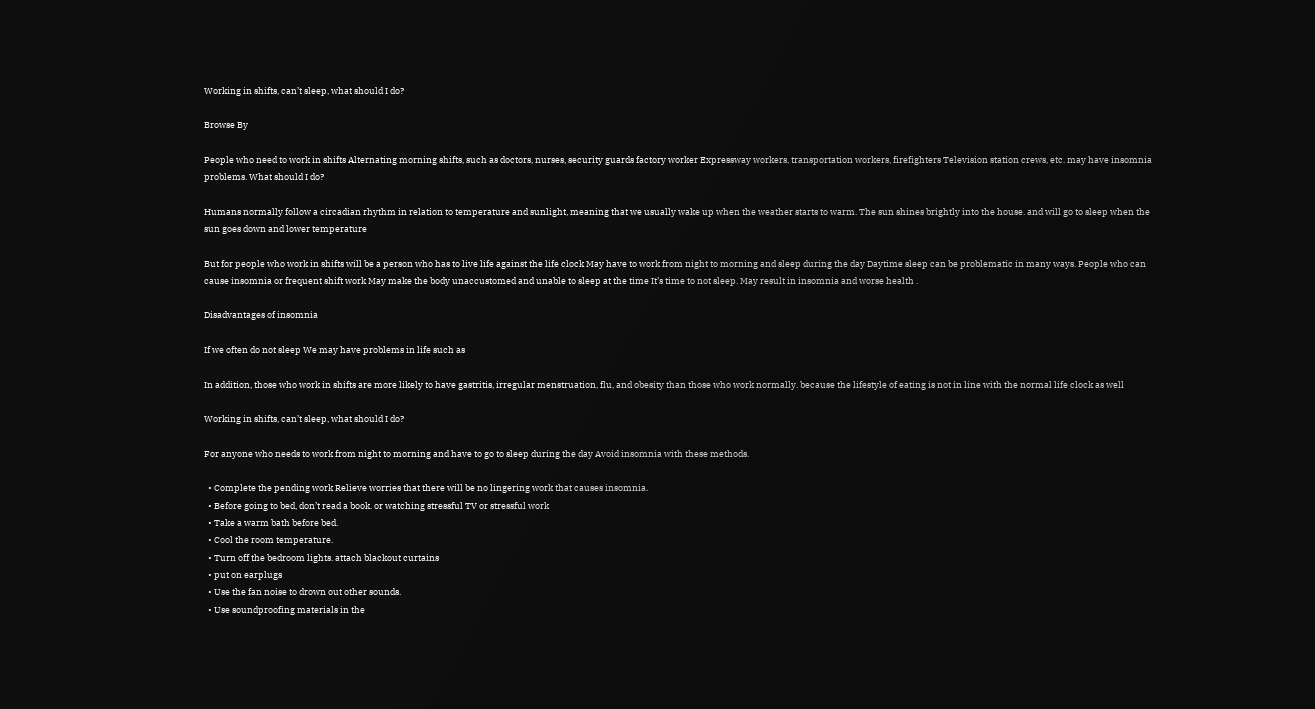Working in shifts, can’t sleep, what should I do?

Browse By

People who need to work in shifts Alternating morning shifts, such as doctors, nurses, security guards factory worker Expressway workers, transportation workers, firefighters Television station crews, etc. may have insomnia problems. What should I do?

Humans normally follow a circadian rhythm in relation to temperature and sunlight, meaning that we usually wake up when the weather starts to warm. The sun shines brightly into the house. and will go to sleep when the sun goes down and lower temperature

But for people who work in shifts will be a person who has to live life against the life clock May have to work from night to morning and sleep during the day Daytime sleep can be problematic in many ways. People who can cause insomnia or frequent shift work May make the body unaccustomed and unable to sleep at the time It’s time to not sleep. May result in insomnia and worse health .

Disadvantages of insomnia

If we often do not sleep We may have problems in life such as

In addition, those who work in shifts are more likely to have gastritis, irregular menstruation, flu, and obesity than those who work normally. because the lifestyle of eating is not in line with the normal life clock as well

Working in shifts, can’t sleep, what should I do?

For anyone who needs to work from night to morning and have to go to sleep during the day Avoid insomnia with these methods.

  • Complete the pending work Relieve worries that there will be no lingering work that causes insomnia.
  • Before going to bed, don’t read a book. or watching stressful TV or stressful work
  • Take a warm bath before bed.
  • Cool the room temperature.
  • Turn off the bedroom lights. attach blackout curtains
  • put on earplugs
  • Use the fan noise to drown out other sounds.
  • Use soundproofing materials in the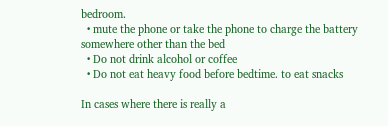bedroom.
  • mute the phone or take the phone to charge the battery somewhere other than the bed
  • Do not drink alcohol or coffee
  • Do not eat heavy food before bedtime. to eat snacks

In cases where there is really a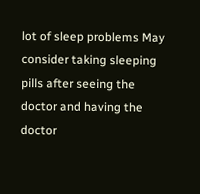lot of sleep problems May consider taking sleeping pills after seeing the doctor and having the doctor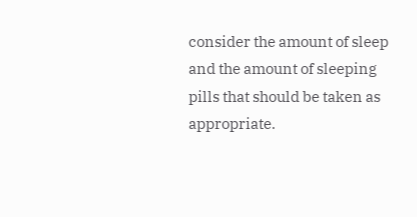consider the amount of sleep and the amount of sleeping pills that should be taken as appropriate.